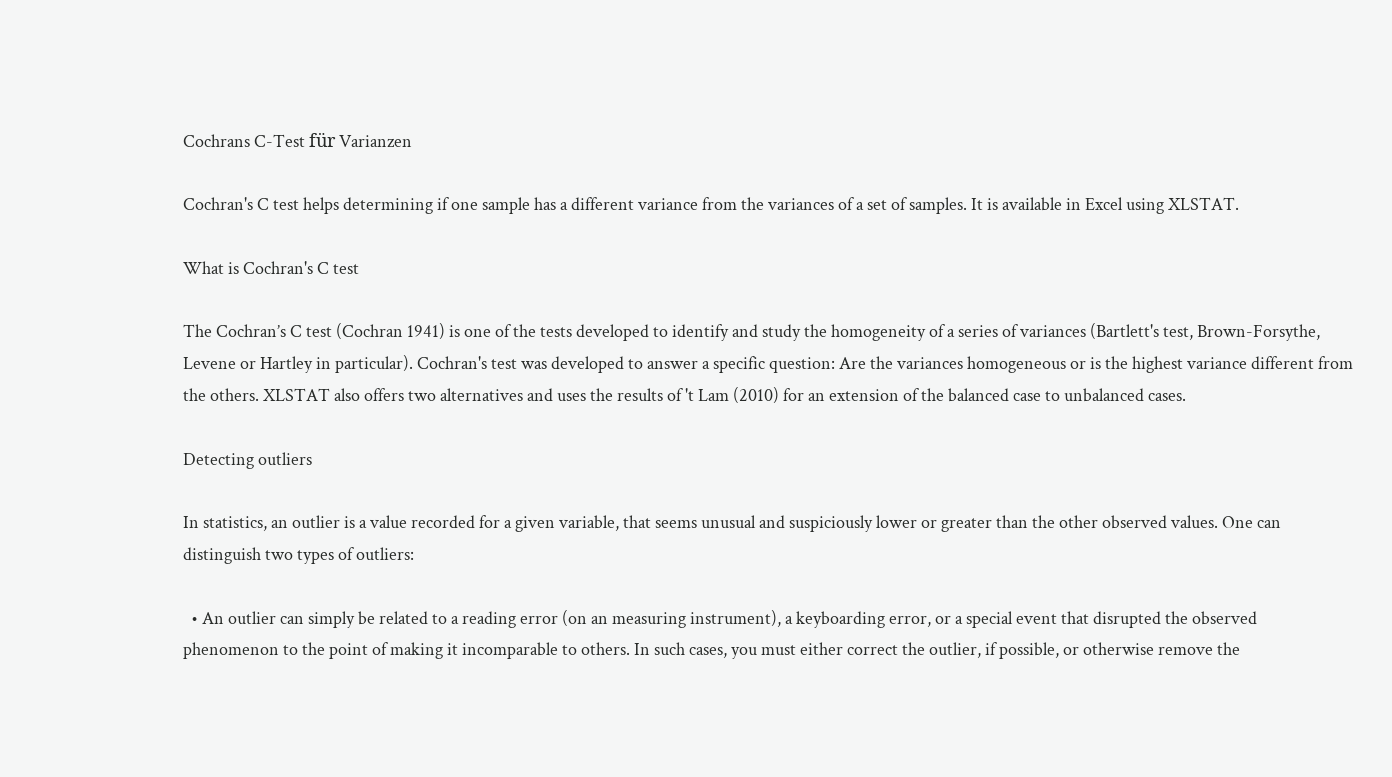Cochrans C-Test für Varianzen

Cochran's C test helps determining if one sample has a different variance from the variances of a set of samples. It is available in Excel using XLSTAT.

What is Cochran's C test

The Cochran’s C test (Cochran 1941) is one of the tests developed to identify and study the homogeneity of a series of variances (Bartlett's test, Brown-Forsythe, Levene or Hartley in particular). Cochran's test was developed to answer a specific question: Are the variances homogeneous or is the highest variance different from the others. XLSTAT also offers two alternatives and uses the results of 't Lam (2010) for an extension of the balanced case to unbalanced cases.

Detecting outliers

In statistics, an outlier is a value recorded for a given variable, that seems unusual and suspiciously lower or greater than the other observed values. One can distinguish two types of outliers:

  • An outlier can simply be related to a reading error (on an measuring instrument), a keyboarding error, or a special event that disrupted the observed phenomenon to the point of making it incomparable to others. In such cases, you must either correct the outlier, if possible, or otherwise remove the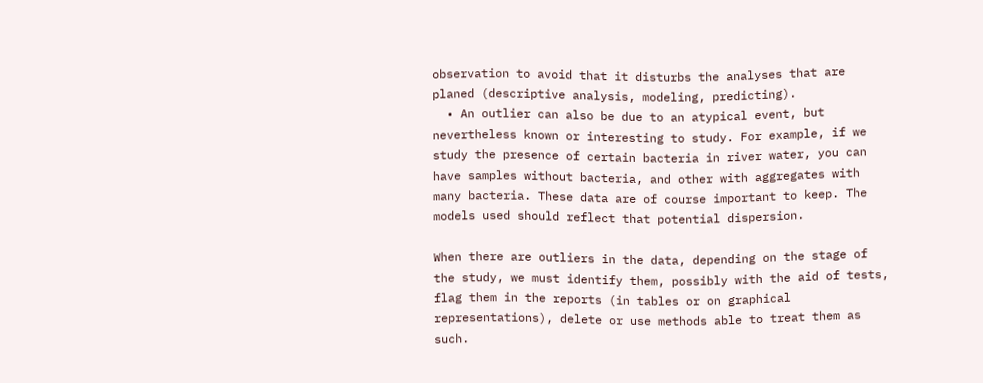observation to avoid that it disturbs the analyses that are planed (descriptive analysis, modeling, predicting).
  • An outlier can also be due to an atypical event, but nevertheless known or interesting to study. For example, if we study the presence of certain bacteria in river water, you can have samples without bacteria, and other with aggregates with many bacteria. These data are of course important to keep. The models used should reflect that potential dispersion.

When there are outliers in the data, depending on the stage of the study, we must identify them, possibly with the aid of tests, flag them in the reports (in tables or on graphical representations), delete or use methods able to treat them as such.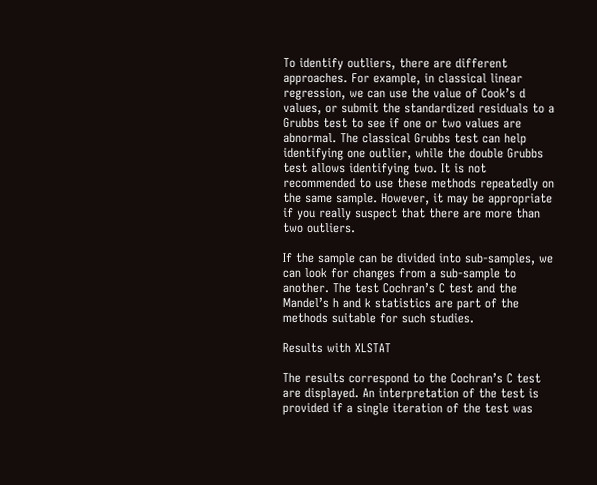To identify outliers, there are different approaches. For example, in classical linear regression, we can use the value of Cook’s d values, or submit the standardized residuals to a Grubbs test to see if one or two values are abnormal. The classical Grubbs test can help identifying one outlier, while the double Grubbs test allows identifying two. It is not recommended to use these methods repeatedly on the same sample. However, it may be appropriate if you really suspect that there are more than two outliers.

If the sample can be divided into sub-samples, we can look for changes from a sub-sample to another. The test Cochran’s C test and the Mandel’s h and k statistics are part of the methods suitable for such studies.

Results with XLSTAT

The results correspond to the Cochran’s C test are displayed. An interpretation of the test is provided if a single iteration of the test was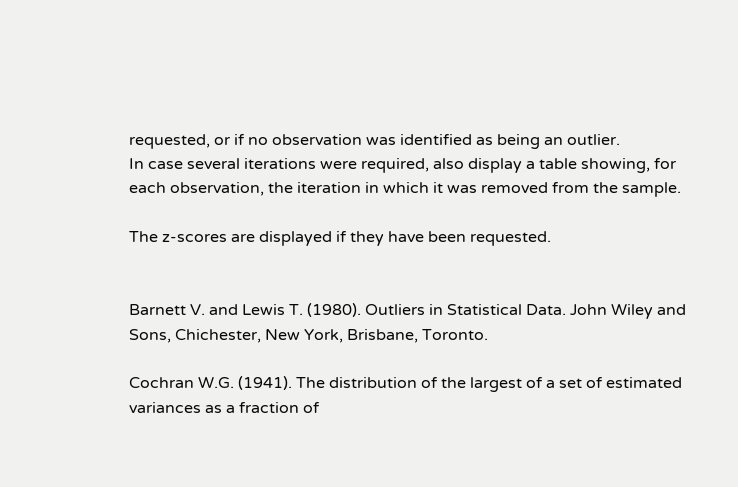requested, or if no observation was identified as being an outlier.
In case several iterations were required, also display a table showing, for each observation, the iteration in which it was removed from the sample.

The z-scores are displayed if they have been requested.


Barnett V. and Lewis T. (1980). Outliers in Statistical Data. John Wiley and Sons, Chichester, New York, Brisbane, Toronto.

Cochran W.G. (1941). The distribution of the largest of a set of estimated variances as a fraction of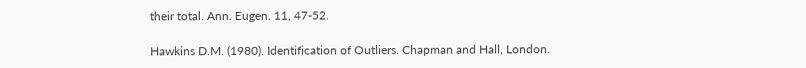their total. Ann. Eugen. 11, 47-52.

Hawkins D.M. (1980). Identification of Outliers. Chapman and Hall, London.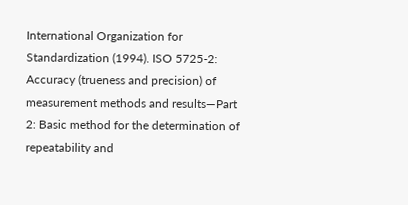International Organization for Standardization (1994). ISO 5725-2: Accuracy (trueness and precision) of measurement methods and results—Part 2: Basic method for the determination of repeatability and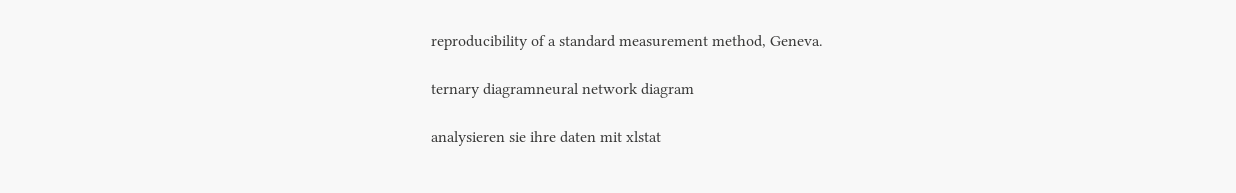reproducibility of a standard measurement method, Geneva.

ternary diagramneural network diagram

analysieren sie ihre daten mit xlstat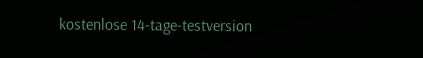kostenlose 14-tage-testversion